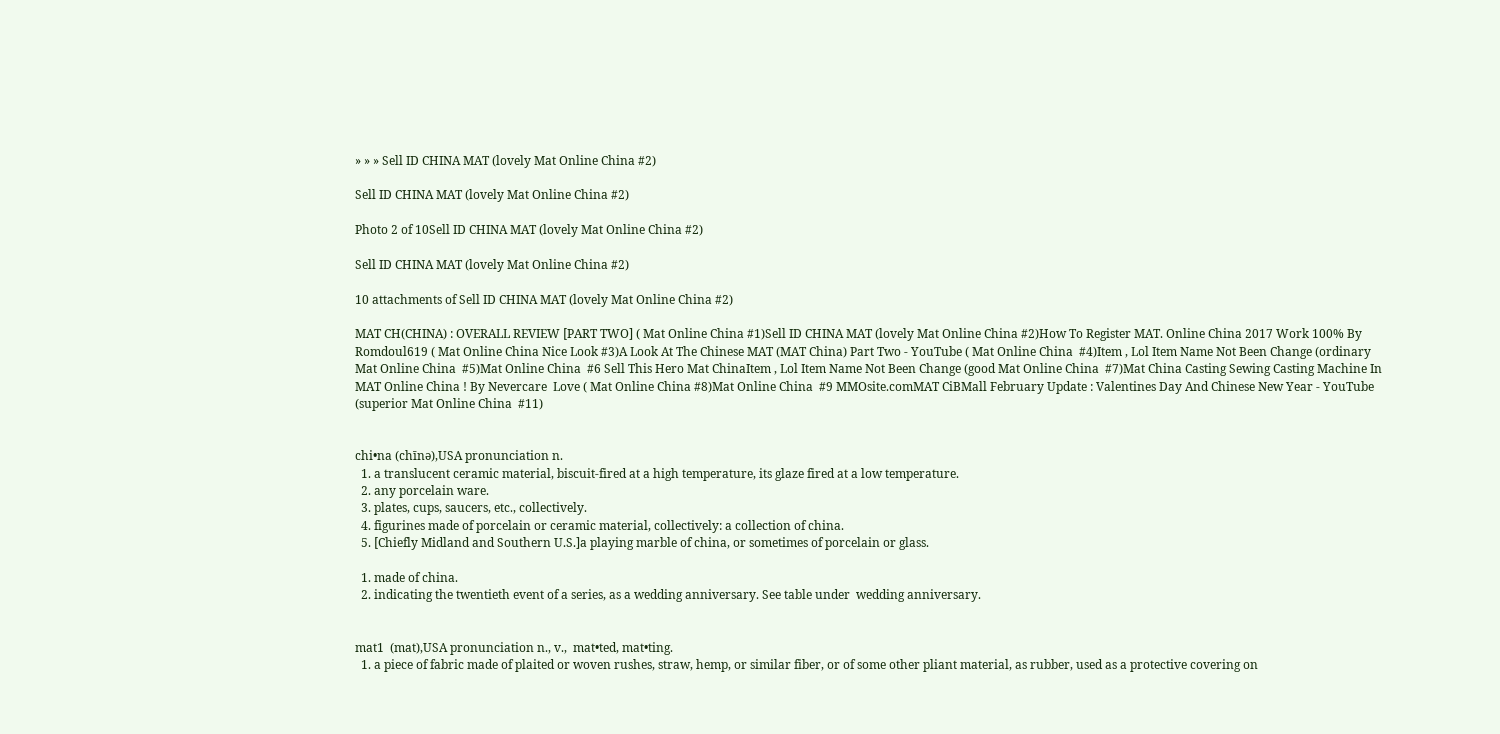» » » Sell ID CHINA MAT (lovely Mat Online China #2)

Sell ID CHINA MAT (lovely Mat Online China #2)

Photo 2 of 10Sell ID CHINA MAT (lovely Mat Online China #2)

Sell ID CHINA MAT (lovely Mat Online China #2)

10 attachments of Sell ID CHINA MAT (lovely Mat Online China #2)

MAT CH(CHINA) : OVERALL REVIEW [PART TWO] ( Mat Online China #1)Sell ID CHINA MAT (lovely Mat Online China #2)How To Register MAT. Online China 2017 Work 100% By Romdoul619 ( Mat Online China Nice Look #3)A Look At The Chinese MAT (MAT China) Part Two - YouTube ( Mat Online China  #4)Item , Lol Item Name Not Been Change (ordinary Mat Online China  #5)Mat Online China  #6 Sell This Hero Mat ChinaItem , Lol Item Name Not Been Change (good Mat Online China  #7)Mat China Casting Sewing Casting Machine In MAT Online China ! By Nevercare  Love ( Mat Online China #8)Mat Online China  #9 MMOsite.comMAT CiBMall February Update : Valentines Day And Chinese New Year - YouTube (superior Mat Online China  #11)


chi•na (chīnə),USA pronunciation n.
  1. a translucent ceramic material, biscuit-fired at a high temperature, its glaze fired at a low temperature.
  2. any porcelain ware.
  3. plates, cups, saucers, etc., collectively.
  4. figurines made of porcelain or ceramic material, collectively: a collection of china.
  5. [Chiefly Midland and Southern U.S.]a playing marble of china, or sometimes of porcelain or glass.

  1. made of china.
  2. indicating the twentieth event of a series, as a wedding anniversary. See table under  wedding anniversary.


mat1  (mat),USA pronunciation n., v.,  mat•ted, mat•ting.
  1. a piece of fabric made of plaited or woven rushes, straw, hemp, or similar fiber, or of some other pliant material, as rubber, used as a protective covering on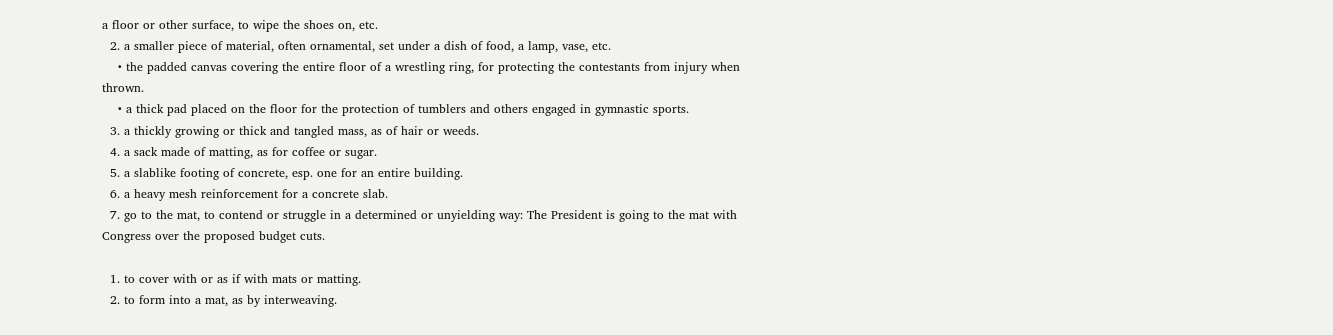a floor or other surface, to wipe the shoes on, etc.
  2. a smaller piece of material, often ornamental, set under a dish of food, a lamp, vase, etc.
    • the padded canvas covering the entire floor of a wrestling ring, for protecting the contestants from injury when thrown.
    • a thick pad placed on the floor for the protection of tumblers and others engaged in gymnastic sports.
  3. a thickly growing or thick and tangled mass, as of hair or weeds.
  4. a sack made of matting, as for coffee or sugar.
  5. a slablike footing of concrete, esp. one for an entire building.
  6. a heavy mesh reinforcement for a concrete slab.
  7. go to the mat, to contend or struggle in a determined or unyielding way: The President is going to the mat with Congress over the proposed budget cuts.

  1. to cover with or as if with mats or matting.
  2. to form into a mat, as by interweaving.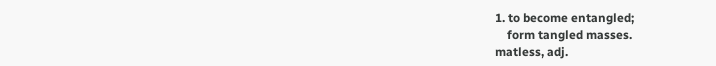1. to become entangled;
    form tangled masses.
matless, adj.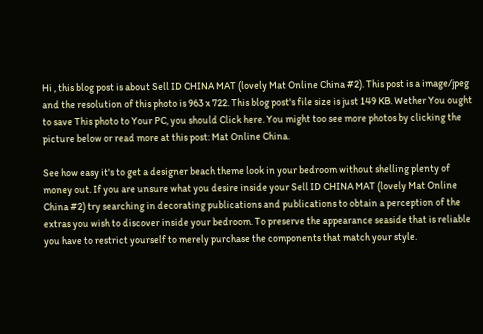Hi , this blog post is about Sell ID CHINA MAT (lovely Mat Online China #2). This post is a image/jpeg and the resolution of this photo is 963 x 722. This blog post's file size is just 149 KB. Wether You ought to save This photo to Your PC, you should Click here. You might too see more photos by clicking the picture below or read more at this post: Mat Online China.

See how easy it's to get a designer beach theme look in your bedroom without shelling plenty of money out. If you are unsure what you desire inside your Sell ID CHINA MAT (lovely Mat Online China #2) try searching in decorating publications and publications to obtain a perception of the extras you wish to discover inside your bedroom. To preserve the appearance seaside that is reliable you have to restrict yourself to merely purchase the components that match your style.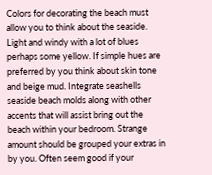Colors for decorating the beach must allow you to think about the seaside. Light and windy with a lot of blues perhaps some yellow. If simple hues are preferred by you think about skin tone and beige mud. Integrate seashells seaside beach molds along with other accents that will assist bring out the beach within your bedroom. Strange amount should be grouped your extras in by you. Often seem good if your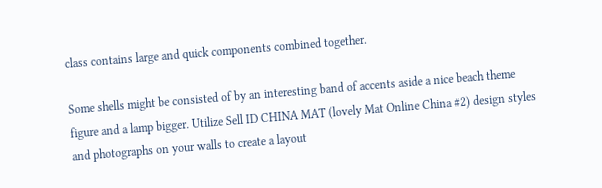class contains large and quick components combined together.

Some shells might be consisted of by an interesting band of accents aside a nice beach theme figure and a lamp bigger. Utilize Sell ID CHINA MAT (lovely Mat Online China #2) design styles and photographs on your walls to create a layout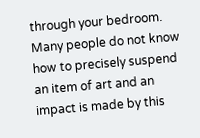through your bedroom. Many people do not know how to precisely suspend an item of art and an impact is made by this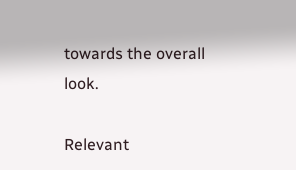towards the overall look.

Relevant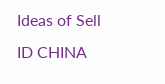Ideas of Sell ID CHINA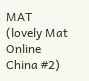MAT (lovely Mat Online China #2)